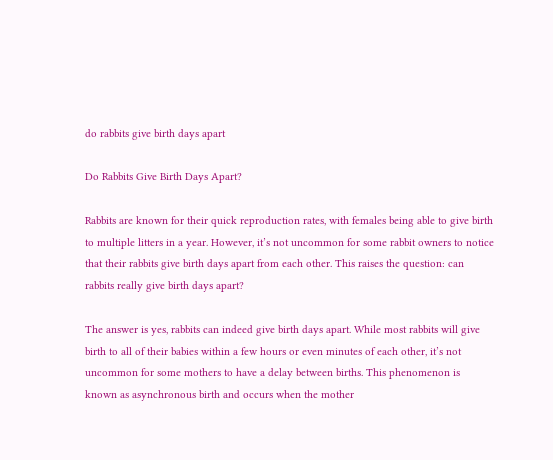do rabbits give birth days apart

Do Rabbits Give Birth Days Apart?

Rabbits are known for their quick reproduction rates, with females being able to give birth to multiple litters in a year. However, it’s not uncommon for some rabbit owners to notice that their rabbits give birth days apart from each other. This raises the question: can rabbits really give birth days apart?

The answer is yes, rabbits can indeed give birth days apart. While most rabbits will give birth to all of their babies within a few hours or even minutes of each other, it’s not uncommon for some mothers to have a delay between births. This phenomenon is known as asynchronous birth and occurs when the mother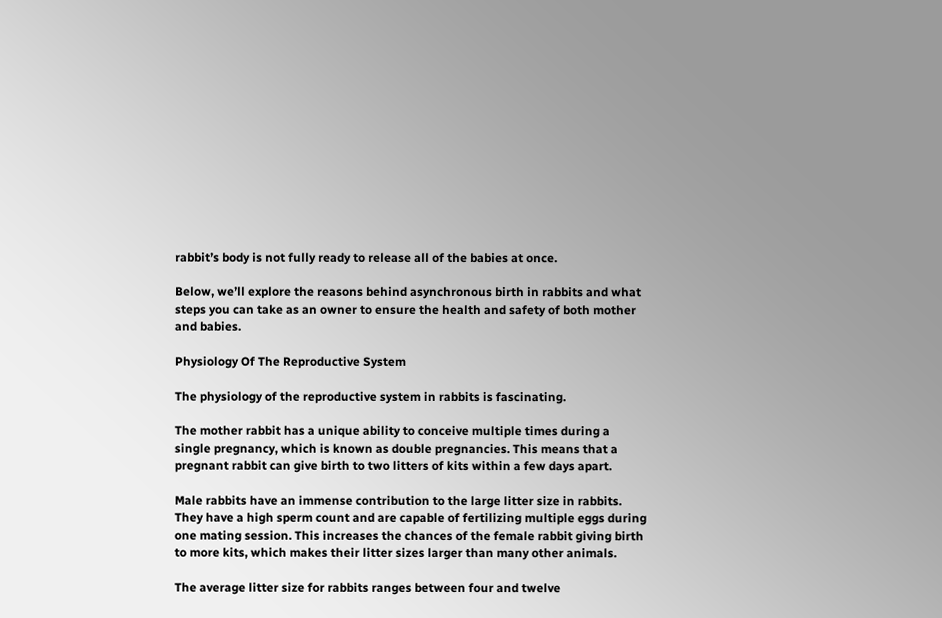rabbit’s body is not fully ready to release all of the babies at once.

Below, we’ll explore the reasons behind asynchronous birth in rabbits and what steps you can take as an owner to ensure the health and safety of both mother and babies.

Physiology Of The Reproductive System

The physiology of the reproductive system in rabbits is fascinating.

The mother rabbit has a unique ability to conceive multiple times during a single pregnancy, which is known as double pregnancies. This means that a pregnant rabbit can give birth to two litters of kits within a few days apart.

Male rabbits have an immense contribution to the large litter size in rabbits. They have a high sperm count and are capable of fertilizing multiple eggs during one mating session. This increases the chances of the female rabbit giving birth to more kits, which makes their litter sizes larger than many other animals.

The average litter size for rabbits ranges between four and twelve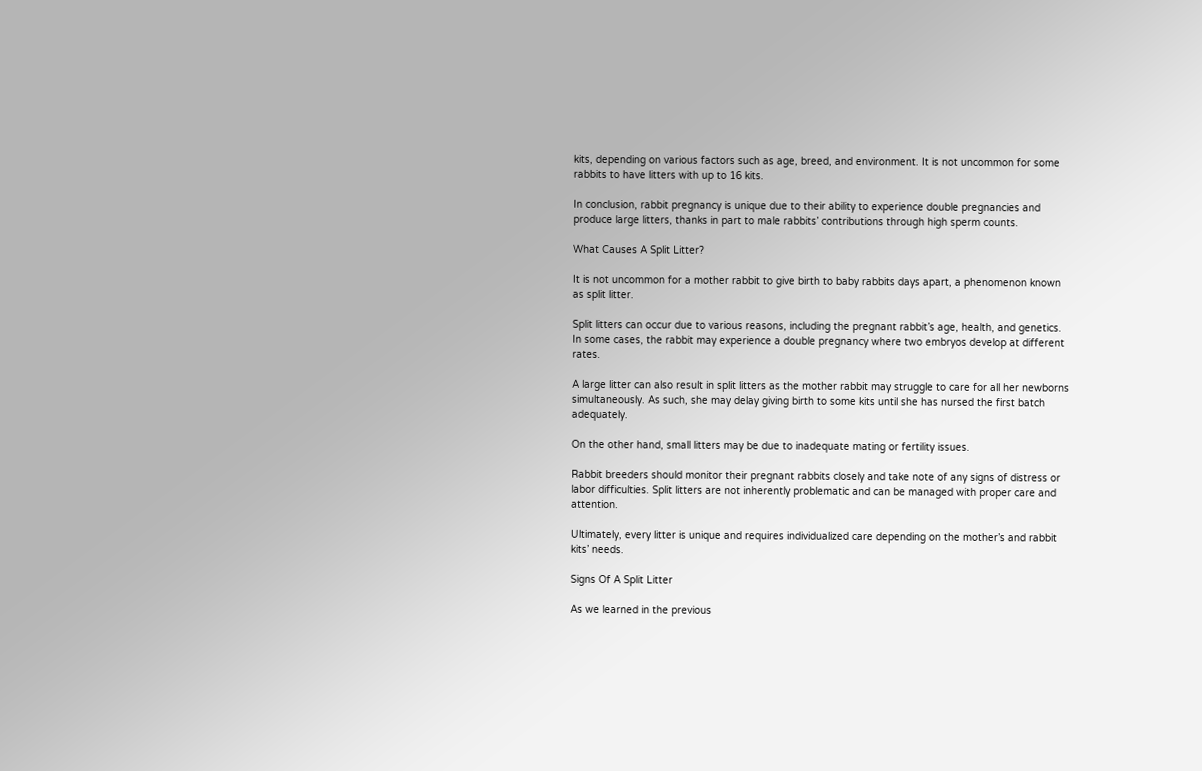kits, depending on various factors such as age, breed, and environment. It is not uncommon for some rabbits to have litters with up to 16 kits.

In conclusion, rabbit pregnancy is unique due to their ability to experience double pregnancies and produce large litters, thanks in part to male rabbits’ contributions through high sperm counts.

What Causes A Split Litter?

It is not uncommon for a mother rabbit to give birth to baby rabbits days apart, a phenomenon known as split litter.

Split litters can occur due to various reasons, including the pregnant rabbit’s age, health, and genetics. In some cases, the rabbit may experience a double pregnancy where two embryos develop at different rates.

A large litter can also result in split litters as the mother rabbit may struggle to care for all her newborns simultaneously. As such, she may delay giving birth to some kits until she has nursed the first batch adequately.

On the other hand, small litters may be due to inadequate mating or fertility issues.

Rabbit breeders should monitor their pregnant rabbits closely and take note of any signs of distress or labor difficulties. Split litters are not inherently problematic and can be managed with proper care and attention.

Ultimately, every litter is unique and requires individualized care depending on the mother’s and rabbit kits’ needs.

Signs Of A Split Litter

As we learned in the previous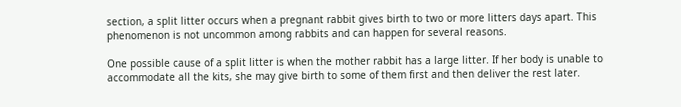section, a split litter occurs when a pregnant rabbit gives birth to two or more litters days apart. This phenomenon is not uncommon among rabbits and can happen for several reasons.

One possible cause of a split litter is when the mother rabbit has a large litter. If her body is unable to accommodate all the kits, she may give birth to some of them first and then deliver the rest later.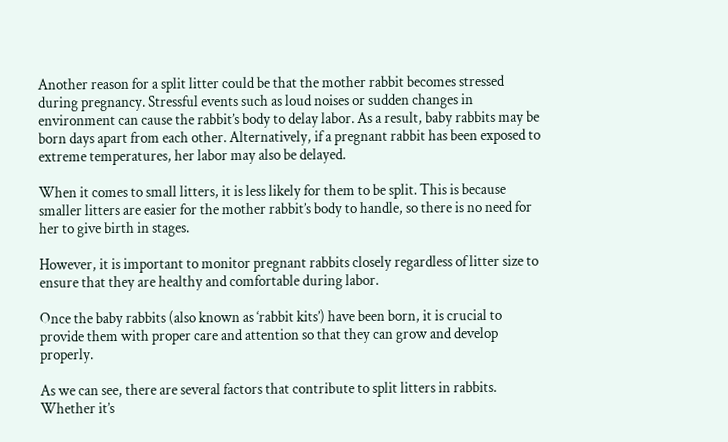Another reason for a split litter could be that the mother rabbit becomes stressed during pregnancy. Stressful events such as loud noises or sudden changes in environment can cause the rabbit’s body to delay labor. As a result, baby rabbits may be born days apart from each other. Alternatively, if a pregnant rabbit has been exposed to extreme temperatures, her labor may also be delayed.

When it comes to small litters, it is less likely for them to be split. This is because smaller litters are easier for the mother rabbit’s body to handle, so there is no need for her to give birth in stages.

However, it is important to monitor pregnant rabbits closely regardless of litter size to ensure that they are healthy and comfortable during labor.

Once the baby rabbits (also known as ‘rabbit kits’) have been born, it is crucial to provide them with proper care and attention so that they can grow and develop properly.

As we can see, there are several factors that contribute to split litters in rabbits. Whether it’s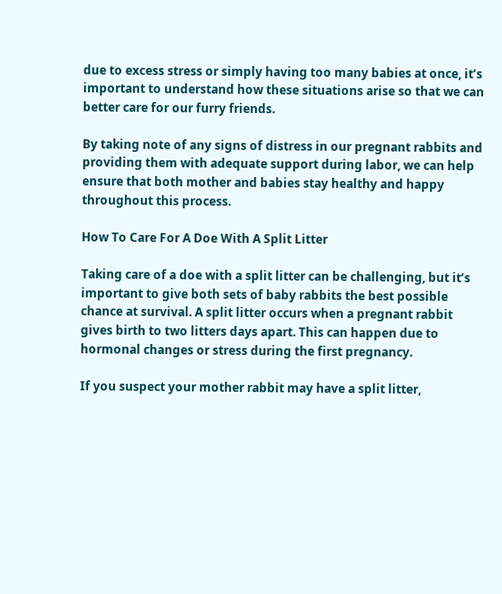due to excess stress or simply having too many babies at once, it’s important to understand how these situations arise so that we can better care for our furry friends.

By taking note of any signs of distress in our pregnant rabbits and providing them with adequate support during labor, we can help ensure that both mother and babies stay healthy and happy throughout this process.

How To Care For A Doe With A Split Litter

Taking care of a doe with a split litter can be challenging, but it’s important to give both sets of baby rabbits the best possible chance at survival. A split litter occurs when a pregnant rabbit gives birth to two litters days apart. This can happen due to hormonal changes or stress during the first pregnancy.

If you suspect your mother rabbit may have a split litter,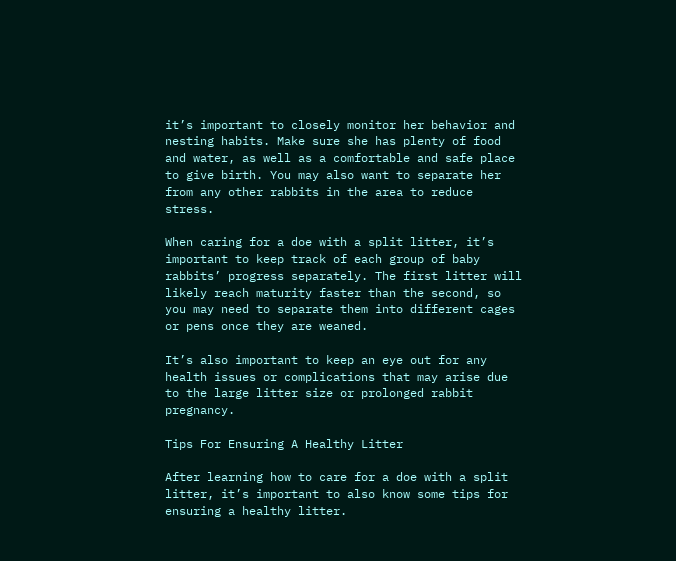it’s important to closely monitor her behavior and nesting habits. Make sure she has plenty of food and water, as well as a comfortable and safe place to give birth. You may also want to separate her from any other rabbits in the area to reduce stress.

When caring for a doe with a split litter, it’s important to keep track of each group of baby rabbits’ progress separately. The first litter will likely reach maturity faster than the second, so you may need to separate them into different cages or pens once they are weaned.

It’s also important to keep an eye out for any health issues or complications that may arise due to the large litter size or prolonged rabbit pregnancy.

Tips For Ensuring A Healthy Litter

After learning how to care for a doe with a split litter, it’s important to also know some tips for ensuring a healthy litter.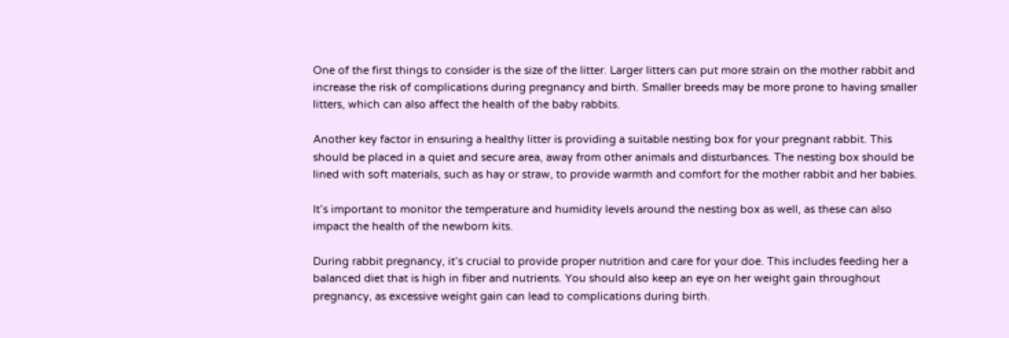One of the first things to consider is the size of the litter. Larger litters can put more strain on the mother rabbit and increase the risk of complications during pregnancy and birth. Smaller breeds may be more prone to having smaller litters, which can also affect the health of the baby rabbits.

Another key factor in ensuring a healthy litter is providing a suitable nesting box for your pregnant rabbit. This should be placed in a quiet and secure area, away from other animals and disturbances. The nesting box should be lined with soft materials, such as hay or straw, to provide warmth and comfort for the mother rabbit and her babies.

It’s important to monitor the temperature and humidity levels around the nesting box as well, as these can also impact the health of the newborn kits.

During rabbit pregnancy, it’s crucial to provide proper nutrition and care for your doe. This includes feeding her a balanced diet that is high in fiber and nutrients. You should also keep an eye on her weight gain throughout pregnancy, as excessive weight gain can lead to complications during birth.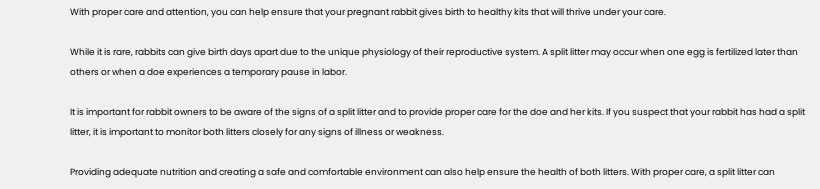With proper care and attention, you can help ensure that your pregnant rabbit gives birth to healthy kits that will thrive under your care.

While it is rare, rabbits can give birth days apart due to the unique physiology of their reproductive system. A split litter may occur when one egg is fertilized later than others or when a doe experiences a temporary pause in labor.

It is important for rabbit owners to be aware of the signs of a split litter and to provide proper care for the doe and her kits. If you suspect that your rabbit has had a split litter, it is important to monitor both litters closely for any signs of illness or weakness.

Providing adequate nutrition and creating a safe and comfortable environment can also help ensure the health of both litters. With proper care, a split litter can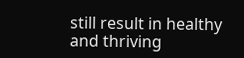still result in healthy and thriving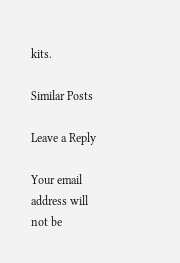kits.

Similar Posts

Leave a Reply

Your email address will not be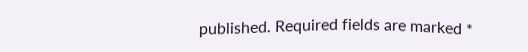published. Required fields are marked *